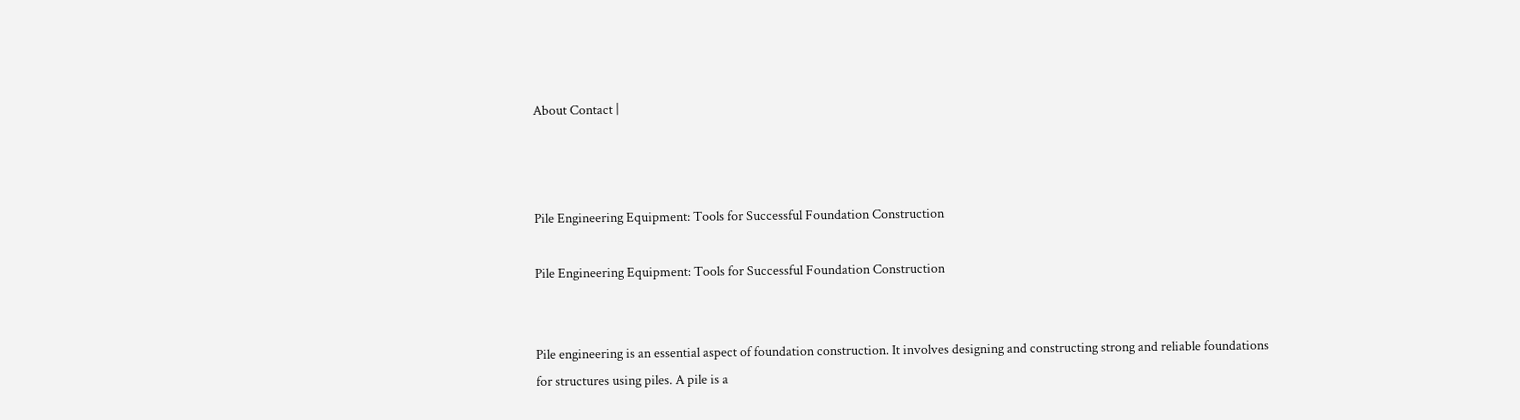About Contact |



Pile Engineering Equipment: Tools for Successful Foundation Construction

Pile Engineering Equipment: Tools for Successful Foundation Construction


Pile engineering is an essential aspect of foundation construction. It involves designing and constructing strong and reliable foundations for structures using piles. A pile is a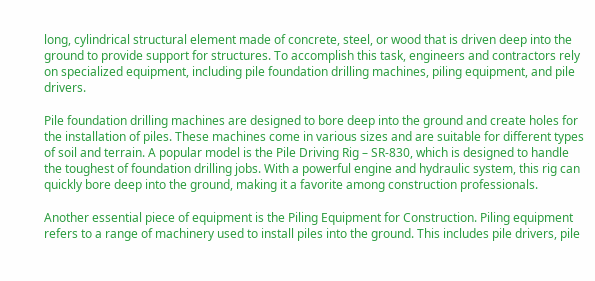long, cylindrical structural element made of concrete, steel, or wood that is driven deep into the ground to provide support for structures. To accomplish this task, engineers and contractors rely on specialized equipment, including pile foundation drilling machines, piling equipment, and pile drivers.

Pile foundation drilling machines are designed to bore deep into the ground and create holes for the installation of piles. These machines come in various sizes and are suitable for different types of soil and terrain. A popular model is the Pile Driving Rig – SR-830, which is designed to handle the toughest of foundation drilling jobs. With a powerful engine and hydraulic system, this rig can quickly bore deep into the ground, making it a favorite among construction professionals.

Another essential piece of equipment is the Piling Equipment for Construction. Piling equipment refers to a range of machinery used to install piles into the ground. This includes pile drivers, pile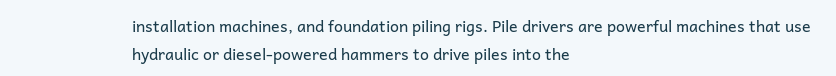installation machines, and foundation piling rigs. Pile drivers are powerful machines that use hydraulic or diesel-powered hammers to drive piles into the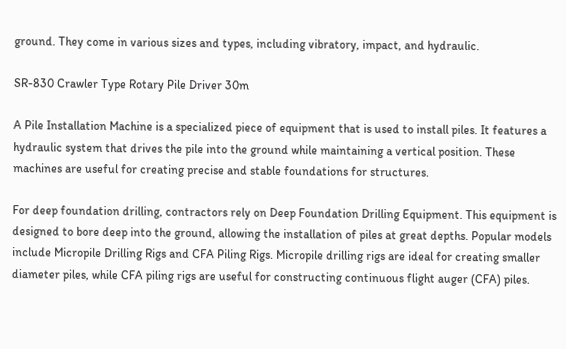ground. They come in various sizes and types, including vibratory, impact, and hydraulic.

SR-830 Crawler Type Rotary Pile Driver 30m

A Pile Installation Machine is a specialized piece of equipment that is used to install piles. It features a hydraulic system that drives the pile into the ground while maintaining a vertical position. These machines are useful for creating precise and stable foundations for structures.

For deep foundation drilling, contractors rely on Deep Foundation Drilling Equipment. This equipment is designed to bore deep into the ground, allowing the installation of piles at great depths. Popular models include Micropile Drilling Rigs and CFA Piling Rigs. Micropile drilling rigs are ideal for creating smaller diameter piles, while CFA piling rigs are useful for constructing continuous flight auger (CFA) piles.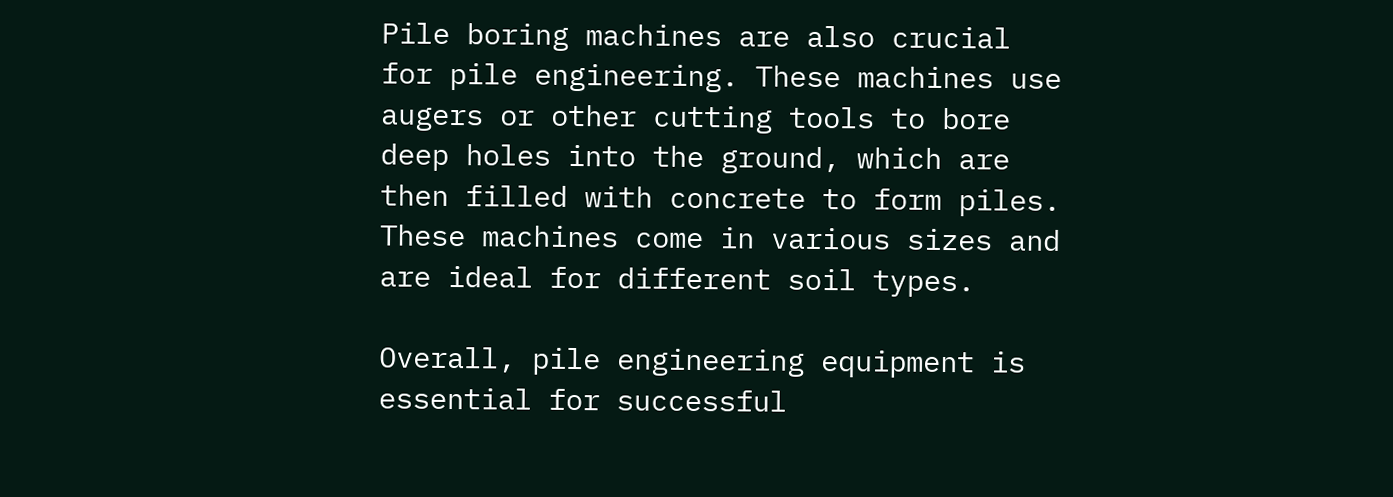Pile boring machines are also crucial for pile engineering. These machines use augers or other cutting tools to bore deep holes into the ground, which are then filled with concrete to form piles. These machines come in various sizes and are ideal for different soil types.

Overall, pile engineering equipment is essential for successful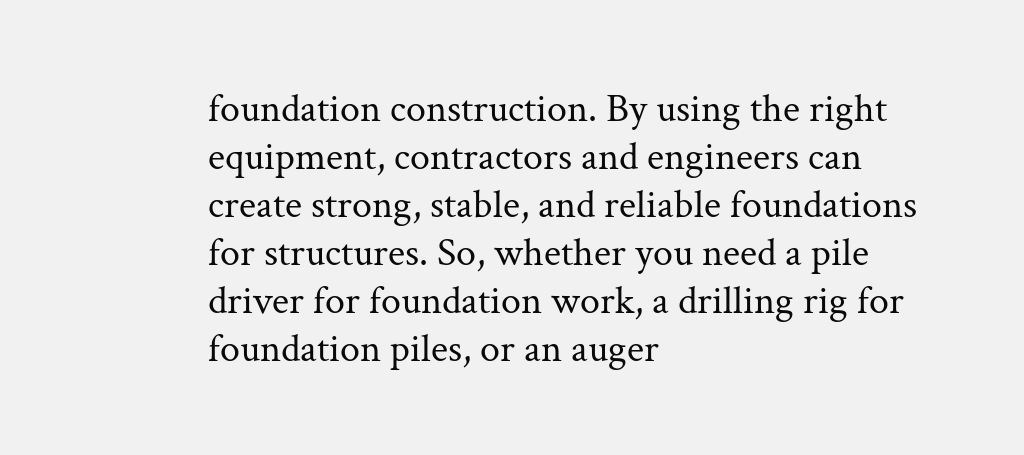foundation construction. By using the right equipment, contractors and engineers can create strong, stable, and reliable foundations for structures. So, whether you need a pile driver for foundation work, a drilling rig for foundation piles, or an auger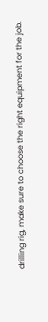drilling rig, make sure to choose the right equipment for the job.